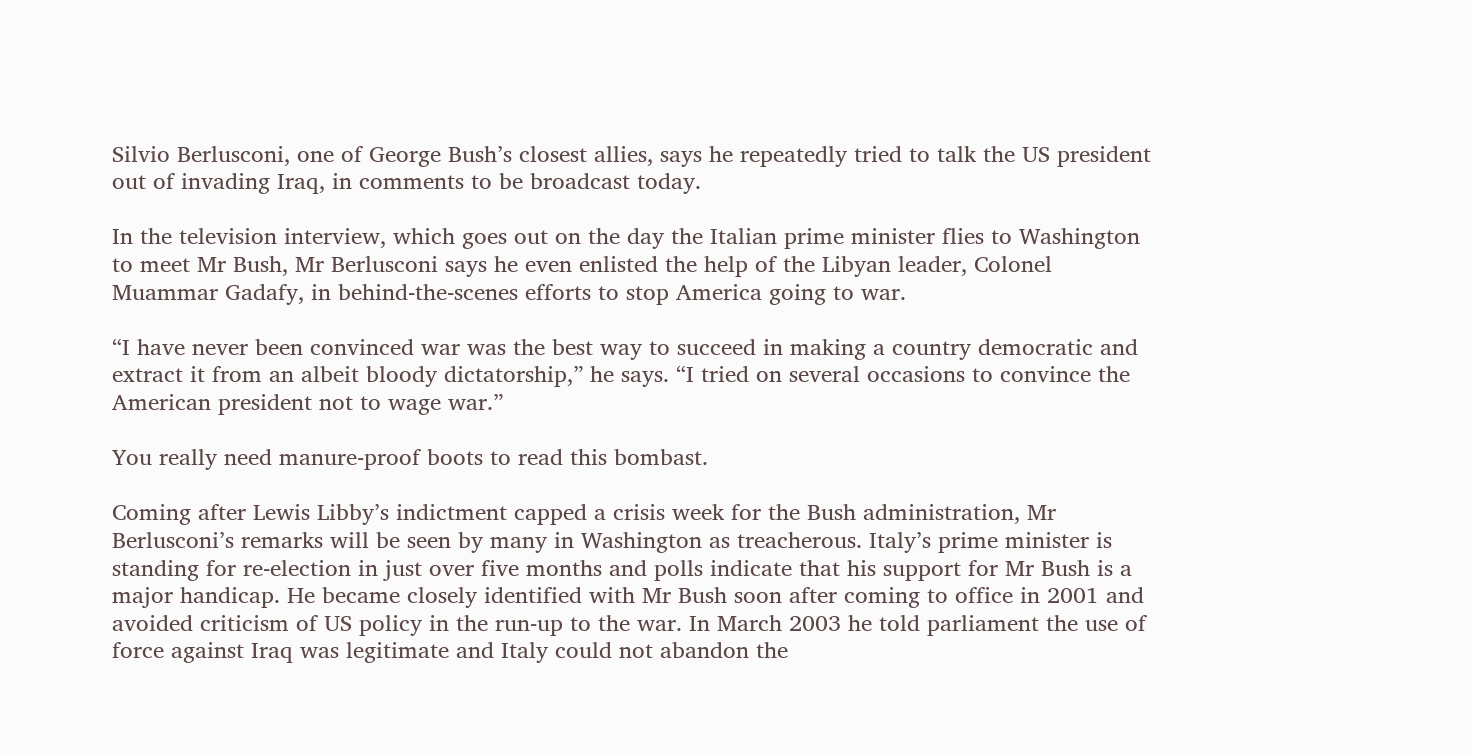Silvio Berlusconi, one of George Bush’s closest allies, says he repeatedly tried to talk the US president out of invading Iraq, in comments to be broadcast today.

In the television interview, which goes out on the day the Italian prime minister flies to Washington to meet Mr Bush, Mr Berlusconi says he even enlisted the help of the Libyan leader, Colonel Muammar Gadafy, in behind-the-scenes efforts to stop America going to war.

“I have never been convinced war was the best way to succeed in making a country democratic and extract it from an albeit bloody dictatorship,” he says. “I tried on several occasions to convince the American president not to wage war.”

You really need manure-proof boots to read this bombast.

Coming after Lewis Libby’s indictment capped a crisis week for the Bush administration, Mr Berlusconi’s remarks will be seen by many in Washington as treacherous. Italy’s prime minister is standing for re-election in just over five months and polls indicate that his support for Mr Bush is a major handicap. He became closely identified with Mr Bush soon after coming to office in 2001 and avoided criticism of US policy in the run-up to the war. In March 2003 he told parliament the use of force against Iraq was legitimate and Italy could not abandon the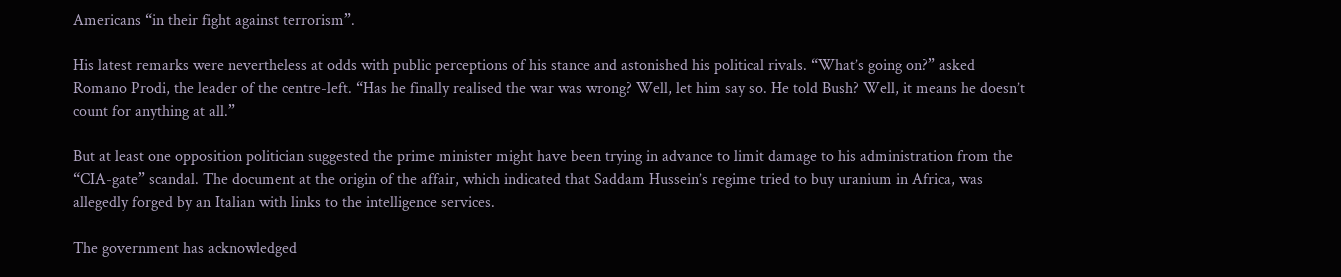Americans “in their fight against terrorism”.

His latest remarks were nevertheless at odds with public perceptions of his stance and astonished his political rivals. “What’s going on?” asked Romano Prodi, the leader of the centre-left. “Has he finally realised the war was wrong? Well, let him say so. He told Bush? Well, it means he doesn’t count for anything at all.”

But at least one opposition politician suggested the prime minister might have been trying in advance to limit damage to his administration from the “CIA-gate” scandal. The document at the origin of the affair, which indicated that Saddam Hussein’s regime tried to buy uranium in Africa, was allegedly forged by an Italian with links to the intelligence services.

The government has acknowledged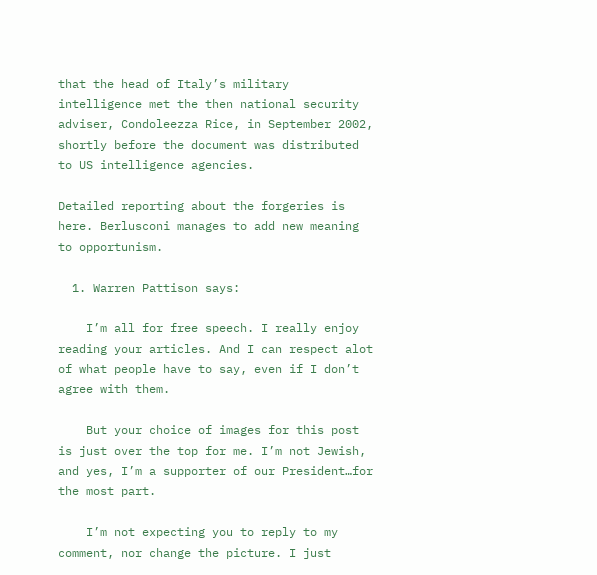that the head of Italy’s military intelligence met the then national security adviser, Condoleezza Rice, in September 2002, shortly before the document was distributed to US intelligence agencies.

Detailed reporting about the forgeries is here. Berlusconi manages to add new meaning to opportunism.

  1. Warren Pattison says:

    I’m all for free speech. I really enjoy reading your articles. And I can respect alot of what people have to say, even if I don’t agree with them.

    But your choice of images for this post is just over the top for me. I’m not Jewish, and yes, I’m a supporter of our President…for the most part.

    I’m not expecting you to reply to my comment, nor change the picture. I just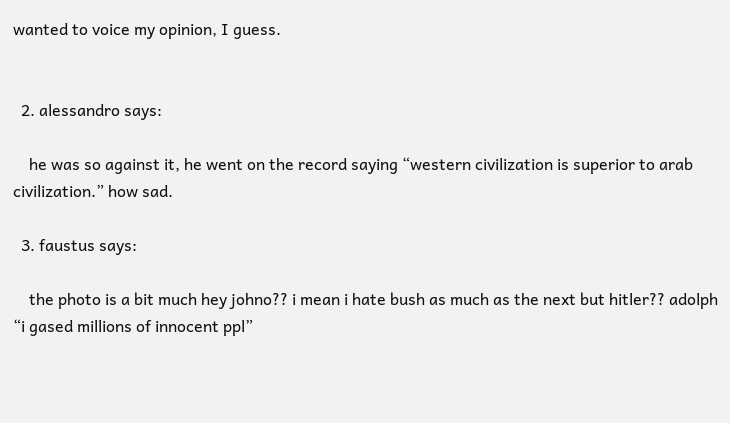wanted to voice my opinion, I guess.


  2. alessandro says:

    he was so against it, he went on the record saying “western civilization is superior to arab civilization.” how sad.

  3. faustus says:

    the photo is a bit much hey johno?? i mean i hate bush as much as the next but hitler?? adolph “i gased millions of innocent ppl”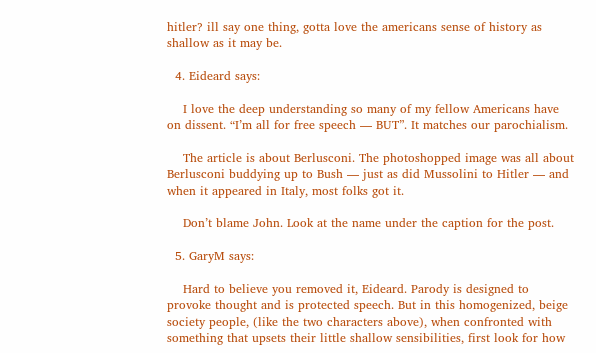hitler? ill say one thing, gotta love the americans sense of history as shallow as it may be.

  4. Eideard says:

    I love the deep understanding so many of my fellow Americans have on dissent. “I’m all for free speech — BUT”. It matches our parochialism.

    The article is about Berlusconi. The photoshopped image was all about Berlusconi buddying up to Bush — just as did Mussolini to Hitler — and when it appeared in Italy, most folks got it.

    Don’t blame John. Look at the name under the caption for the post.

  5. GaryM says:

    Hard to believe you removed it, Eideard. Parody is designed to provoke thought and is protected speech. But in this homogenized, beige society people, (like the two characters above), when confronted with something that upsets their little shallow sensibilities, first look for how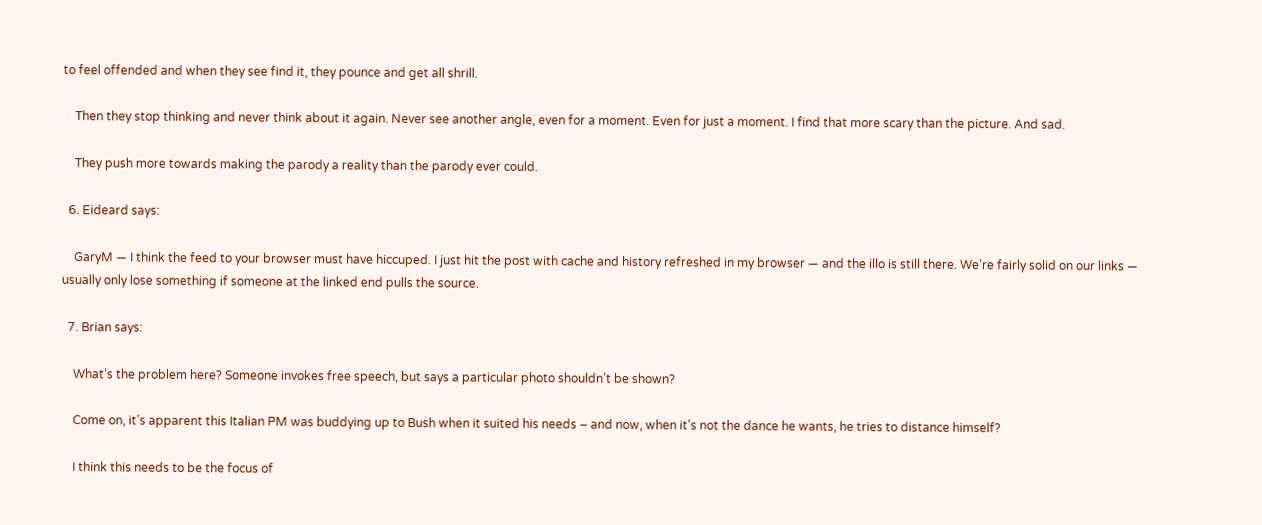to feel offended and when they see find it, they pounce and get all shrill.

    Then they stop thinking and never think about it again. Never see another angle, even for a moment. Even for just a moment. I find that more scary than the picture. And sad.

    They push more towards making the parody a reality than the parody ever could.

  6. Eideard says:

    GaryM — I think the feed to your browser must have hiccuped. I just hit the post with cache and history refreshed in my browser — and the illo is still there. We’re fairly solid on our links — usually only lose something if someone at the linked end pulls the source.

  7. Brian says:

    What’s the problem here? Someone invokes free speech, but says a particular photo shouldn’t be shown?

    Come on, it’s apparent this Italian PM was buddying up to Bush when it suited his needs – and now, when it’s not the dance he wants, he tries to distance himself?

    I think this needs to be the focus of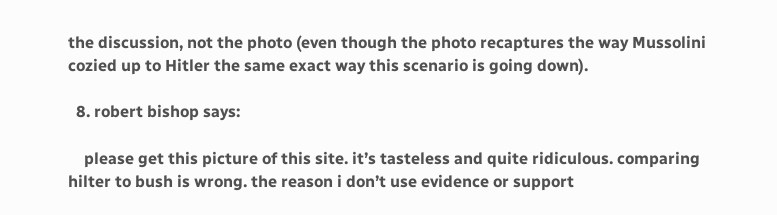the discussion, not the photo (even though the photo recaptures the way Mussolini cozied up to Hitler the same exact way this scenario is going down).

  8. robert bishop says:

    please get this picture of this site. it’s tasteless and quite ridiculous. comparing hilter to bush is wrong. the reason i don’t use evidence or support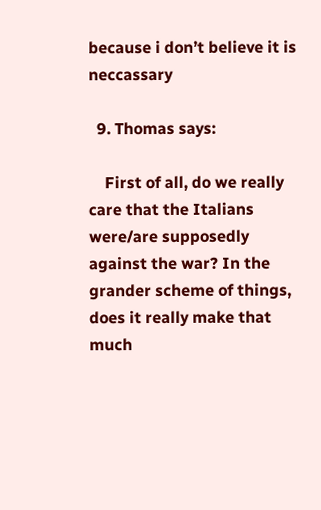because i don’t believe it is neccassary

  9. Thomas says:

    First of all, do we really care that the Italians were/are supposedly against the war? In the grander scheme of things, does it really make that much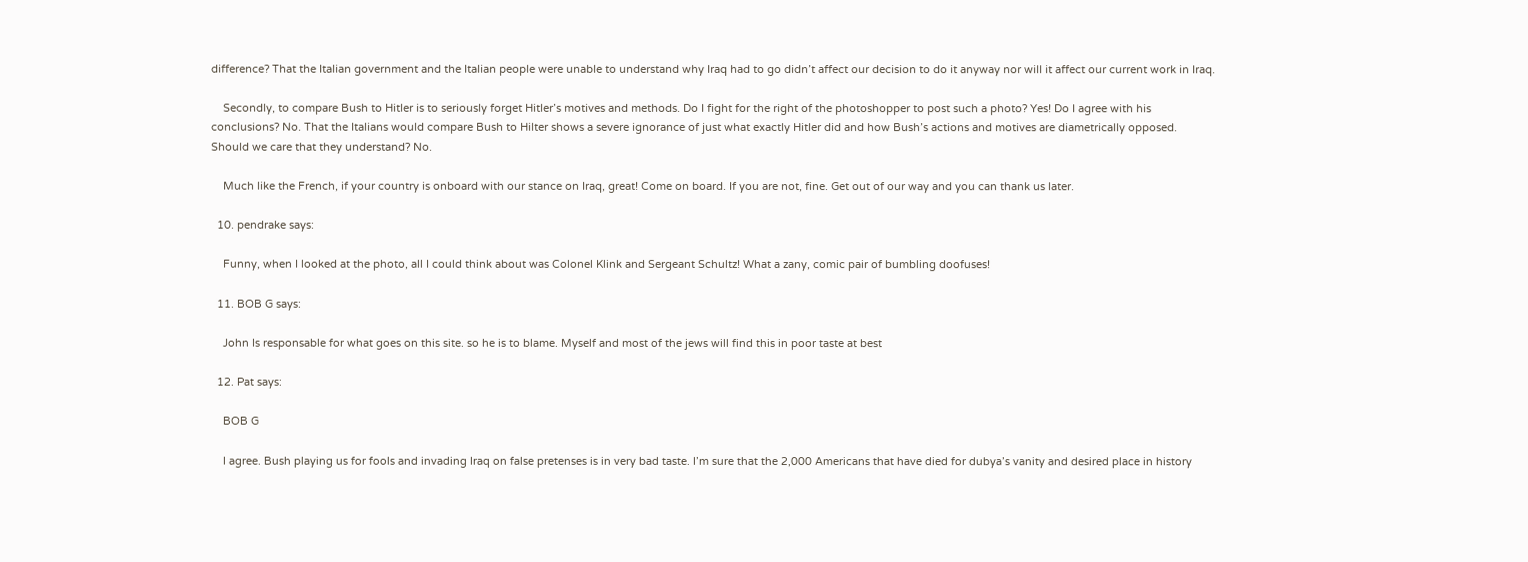difference? That the Italian government and the Italian people were unable to understand why Iraq had to go didn’t affect our decision to do it anyway nor will it affect our current work in Iraq.

    Secondly, to compare Bush to Hitler is to seriously forget Hitler’s motives and methods. Do I fight for the right of the photoshopper to post such a photo? Yes! Do I agree with his conclusions? No. That the Italians would compare Bush to Hilter shows a severe ignorance of just what exactly Hitler did and how Bush’s actions and motives are diametrically opposed. Should we care that they understand? No.

    Much like the French, if your country is onboard with our stance on Iraq, great! Come on board. If you are not, fine. Get out of our way and you can thank us later.

  10. pendrake says:

    Funny, when I looked at the photo, all I could think about was Colonel Klink and Sergeant Schultz! What a zany, comic pair of bumbling doofuses!

  11. BOB G says:

    John Is responsable for what goes on this site. so he is to blame. Myself and most of the jews will find this in poor taste at best

  12. Pat says:

    BOB G

    I agree. Bush playing us for fools and invading Iraq on false pretenses is in very bad taste. I’m sure that the 2,000 Americans that have died for dubya’s vanity and desired place in history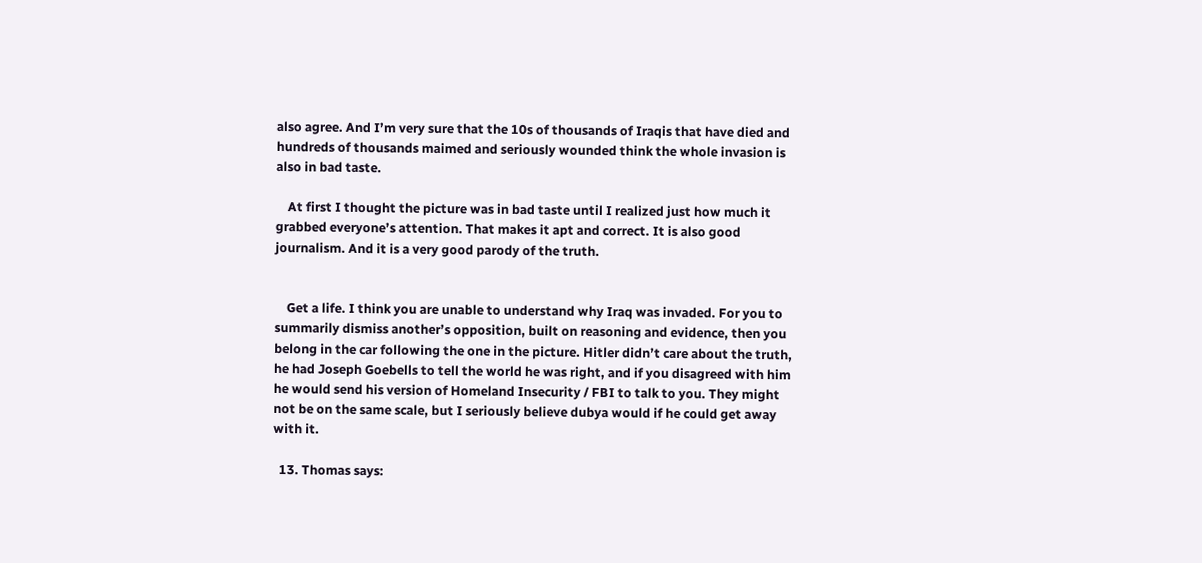also agree. And I’m very sure that the 10s of thousands of Iraqis that have died and hundreds of thousands maimed and seriously wounded think the whole invasion is also in bad taste.

    At first I thought the picture was in bad taste until I realized just how much it grabbed everyone’s attention. That makes it apt and correct. It is also good journalism. And it is a very good parody of the truth.


    Get a life. I think you are unable to understand why Iraq was invaded. For you to summarily dismiss another’s opposition, built on reasoning and evidence, then you belong in the car following the one in the picture. Hitler didn’t care about the truth, he had Joseph Goebells to tell the world he was right, and if you disagreed with him he would send his version of Homeland Insecurity / FBI to talk to you. They might not be on the same scale, but I seriously believe dubya would if he could get away with it.

  13. Thomas says: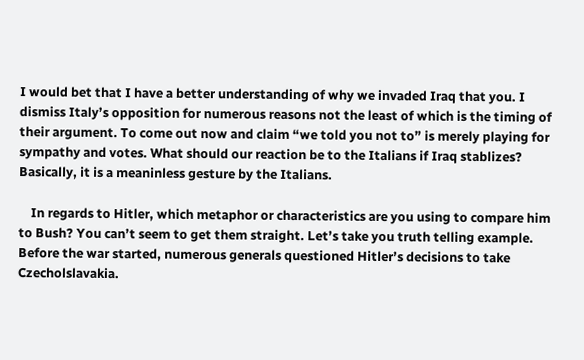I would bet that I have a better understanding of why we invaded Iraq that you. I dismiss Italy’s opposition for numerous reasons not the least of which is the timing of their argument. To come out now and claim “we told you not to” is merely playing for sympathy and votes. What should our reaction be to the Italians if Iraq stablizes? Basically, it is a meaninless gesture by the Italians.

    In regards to Hitler, which metaphor or characteristics are you using to compare him to Bush? You can’t seem to get them straight. Let’s take you truth telling example. Before the war started, numerous generals questioned Hitler’s decisions to take Czecholslavakia.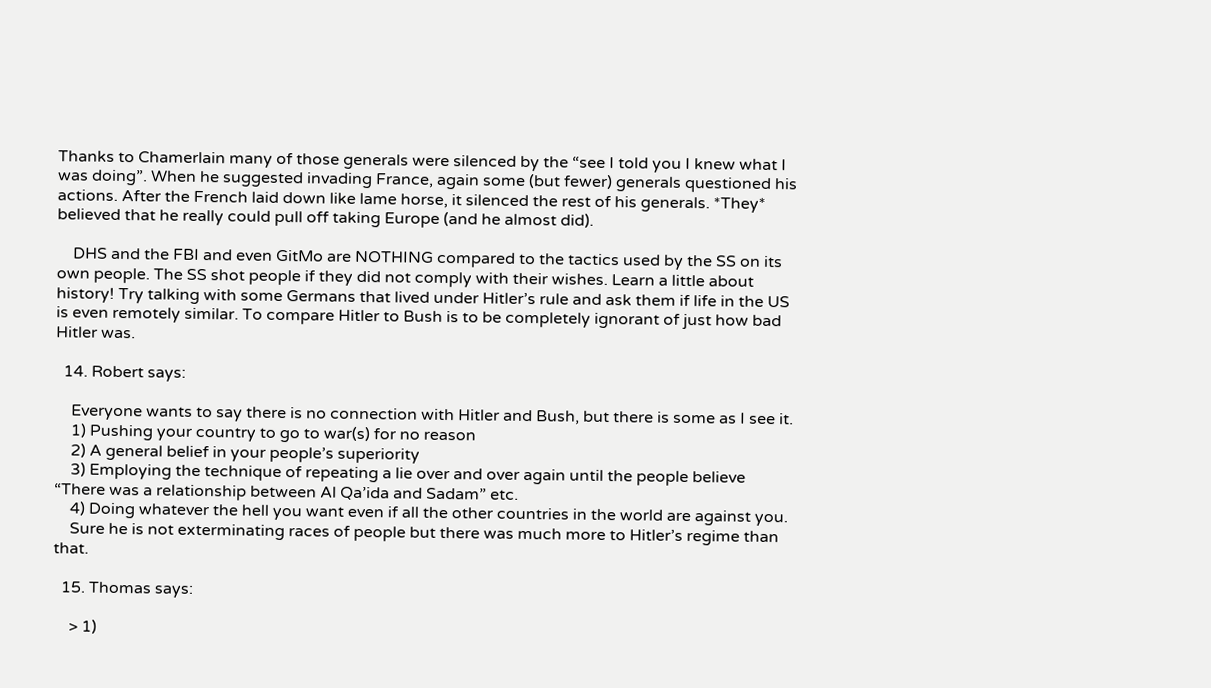Thanks to Chamerlain many of those generals were silenced by the “see I told you I knew what I was doing”. When he suggested invading France, again some (but fewer) generals questioned his actions. After the French laid down like lame horse, it silenced the rest of his generals. *They* believed that he really could pull off taking Europe (and he almost did).

    DHS and the FBI and even GitMo are NOTHING compared to the tactics used by the SS on its own people. The SS shot people if they did not comply with their wishes. Learn a little about history! Try talking with some Germans that lived under Hitler’s rule and ask them if life in the US is even remotely similar. To compare Hitler to Bush is to be completely ignorant of just how bad Hitler was.

  14. Robert says:

    Everyone wants to say there is no connection with Hitler and Bush, but there is some as I see it.
    1) Pushing your country to go to war(s) for no reason
    2) A general belief in your people’s superiority
    3) Employing the technique of repeating a lie over and over again until the people believe “There was a relationship between Al Qa’ida and Sadam” etc.
    4) Doing whatever the hell you want even if all the other countries in the world are against you.
    Sure he is not exterminating races of people but there was much more to Hitler’s regime than that.

  15. Thomas says:

    > 1)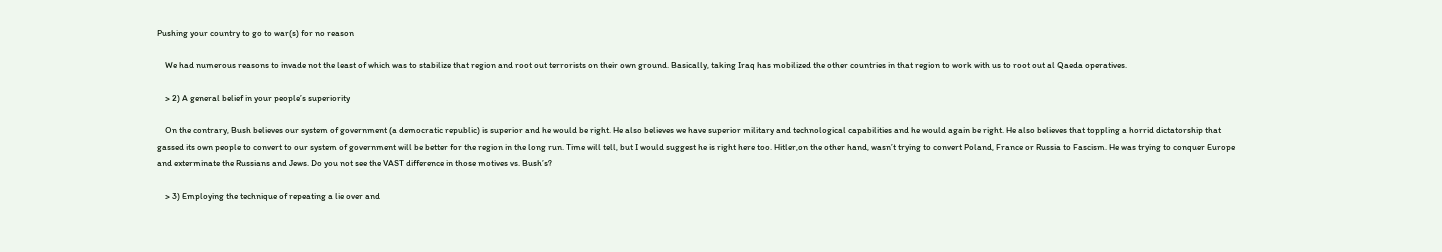Pushing your country to go to war(s) for no reason

    We had numerous reasons to invade not the least of which was to stabilize that region and root out terrorists on their own ground. Basically, taking Iraq has mobilized the other countries in that region to work with us to root out al Qaeda operatives.

    > 2) A general belief in your people’s superiority

    On the contrary, Bush believes our system of government (a democratic republic) is superior and he would be right. He also believes we have superior military and technological capabilities and he would again be right. He also believes that toppling a horrid dictatorship that gassed its own people to convert to our system of government will be better for the region in the long run. Time will tell, but I would suggest he is right here too. Hitler,on the other hand, wasn’t trying to convert Poland, France or Russia to Fascism. He was trying to conquer Europe and exterminate the Russians and Jews. Do you not see the VAST difference in those motives vs. Bush’s?

    > 3) Employing the technique of repeating a lie over and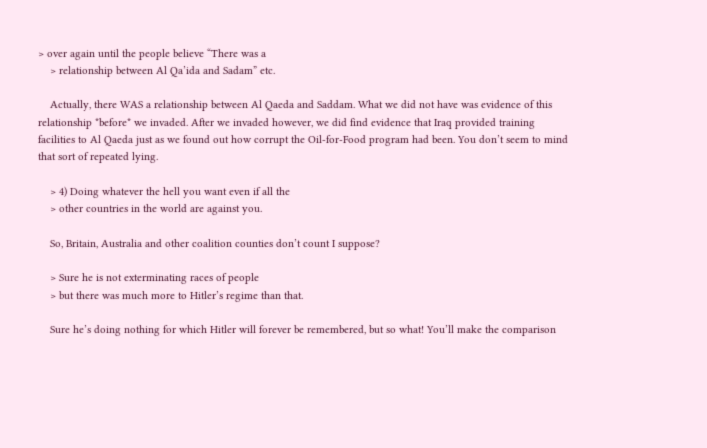> over again until the people believe “There was a
    > relationship between Al Qa’ida and Sadam” etc.

    Actually, there WAS a relationship between Al Qaeda and Saddam. What we did not have was evidence of this relationship *before* we invaded. After we invaded however, we did find evidence that Iraq provided training facilities to Al Qaeda just as we found out how corrupt the Oil-for-Food program had been. You don’t seem to mind that sort of repeated lying.

    > 4) Doing whatever the hell you want even if all the
    > other countries in the world are against you.

    So, Britain, Australia and other coalition counties don’t count I suppose?

    > Sure he is not exterminating races of people
    > but there was much more to Hitler’s regime than that.

    Sure he’s doing nothing for which Hitler will forever be remembered, but so what! You’ll make the comparison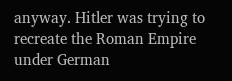anyway. Hitler was trying to recreate the Roman Empire under German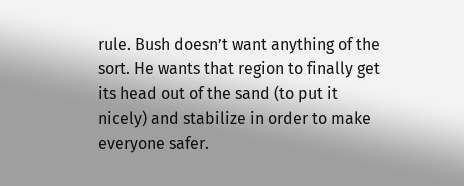rule. Bush doesn’t want anything of the sort. He wants that region to finally get its head out of the sand (to put it nicely) and stabilize in order to make everyone safer.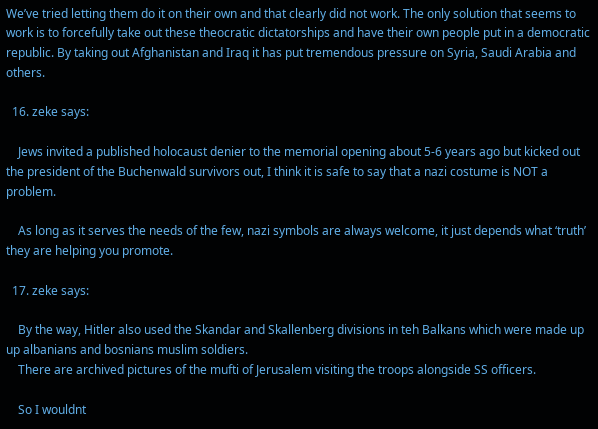We’ve tried letting them do it on their own and that clearly did not work. The only solution that seems to work is to forcefully take out these theocratic dictatorships and have their own people put in a democratic republic. By taking out Afghanistan and Iraq it has put tremendous pressure on Syria, Saudi Arabia and others.

  16. zeke says:

    Jews invited a published holocaust denier to the memorial opening about 5-6 years ago but kicked out the president of the Buchenwald survivors out, I think it is safe to say that a nazi costume is NOT a problem.

    As long as it serves the needs of the few, nazi symbols are always welcome, it just depends what ‘truth’ they are helping you promote.

  17. zeke says:

    By the way, Hitler also used the Skandar and Skallenberg divisions in teh Balkans which were made up up albanians and bosnians muslim soldiers.
    There are archived pictures of the mufti of Jerusalem visiting the troops alongside SS officers.

    So I wouldnt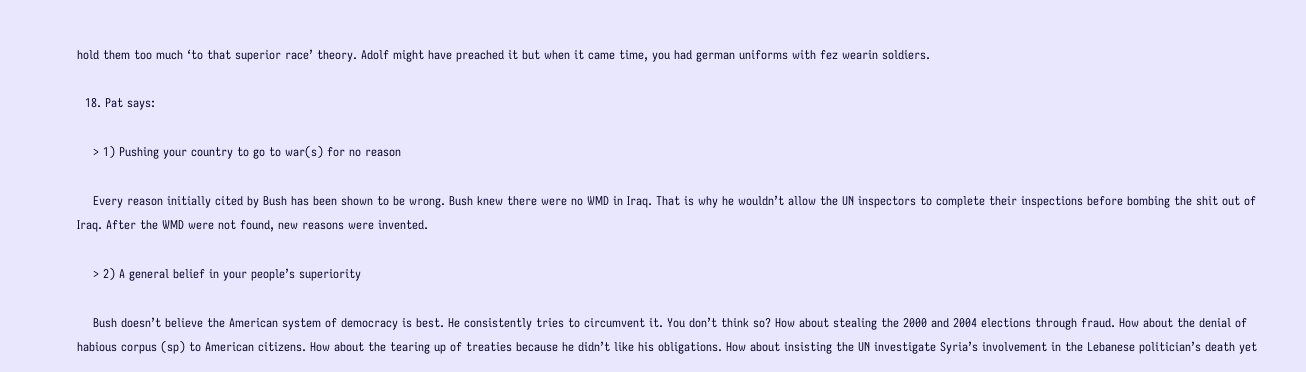hold them too much ‘to that superior race’ theory. Adolf might have preached it but when it came time, you had german uniforms with fez wearin soldiers.

  18. Pat says:

    > 1) Pushing your country to go to war(s) for no reason

    Every reason initially cited by Bush has been shown to be wrong. Bush knew there were no WMD in Iraq. That is why he wouldn’t allow the UN inspectors to complete their inspections before bombing the shit out of Iraq. After the WMD were not found, new reasons were invented.

    > 2) A general belief in your people’s superiority

    Bush doesn’t believe the American system of democracy is best. He consistently tries to circumvent it. You don’t think so? How about stealing the 2000 and 2004 elections through fraud. How about the denial of habious corpus (sp) to American citizens. How about the tearing up of treaties because he didn’t like his obligations. How about insisting the UN investigate Syria’s involvement in the Lebanese politician’s death yet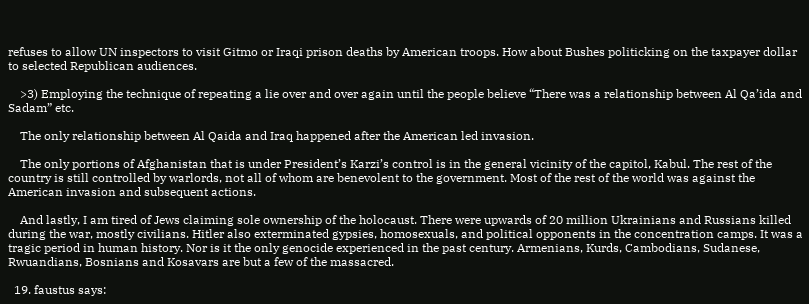refuses to allow UN inspectors to visit Gitmo or Iraqi prison deaths by American troops. How about Bushes politicking on the taxpayer dollar to selected Republican audiences.

    >3) Employing the technique of repeating a lie over and over again until the people believe “There was a relationship between Al Qa’ida and Sadam” etc.

    The only relationship between Al Qaida and Iraq happened after the American led invasion.

    The only portions of Afghanistan that is under President’s Karzi’s control is in the general vicinity of the capitol, Kabul. The rest of the country is still controlled by warlords, not all of whom are benevolent to the government. Most of the rest of the world was against the American invasion and subsequent actions.

    And lastly, I am tired of Jews claiming sole ownership of the holocaust. There were upwards of 20 million Ukrainians and Russians killed during the war, mostly civilians. Hitler also exterminated gypsies, homosexuals, and political opponents in the concentration camps. It was a tragic period in human history. Nor is it the only genocide experienced in the past century. Armenians, Kurds, Cambodians, Sudanese, Rwuandians, Bosnians and Kosavars are but a few of the massacred.

  19. faustus says: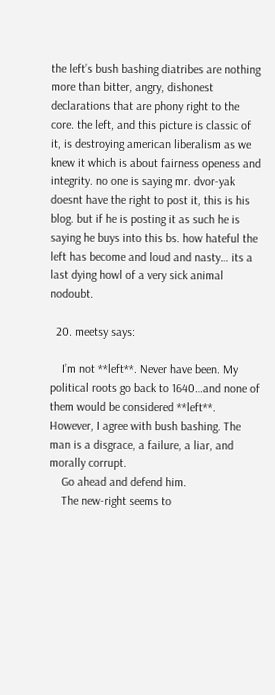the left’s bush bashing diatribes are nothing more than bitter, angry, dishonest declarations that are phony right to the core. the left, and this picture is classic of it, is destroying american liberalism as we knew it which is about fairness openess and integrity. no one is saying mr. dvor-yak doesnt have the right to post it, this is his blog. but if he is posting it as such he is saying he buys into this bs. how hateful the left has become and loud and nasty… its a last dying howl of a very sick animal nodoubt.

  20. meetsy says:

    I’m not **left**. Never have been. My political roots go back to 1640…and none of them would be considered **left**. However, I agree with bush bashing. The man is a disgrace, a failure, a liar, and morally corrupt.
    Go ahead and defend him.
    The new-right seems to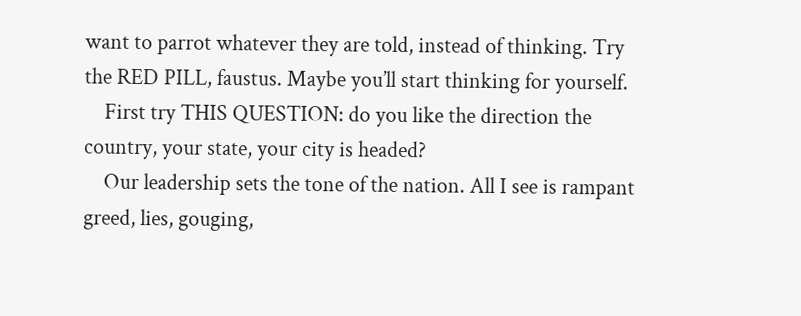want to parrot whatever they are told, instead of thinking. Try the RED PILL, faustus. Maybe you’ll start thinking for yourself.
    First try THIS QUESTION: do you like the direction the country, your state, your city is headed?
    Our leadership sets the tone of the nation. All I see is rampant greed, lies, gouging,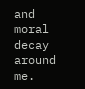and moral decay around me.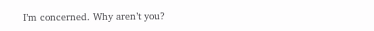I’m concerned. Why aren’t you?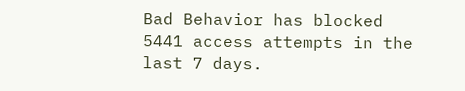Bad Behavior has blocked 5441 access attempts in the last 7 days.